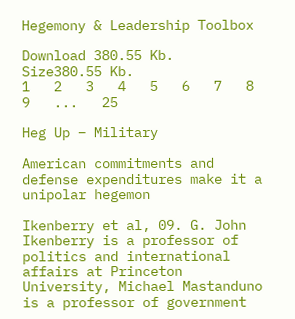Hegemony & Leadership Toolbox

Download 380.55 Kb.
Size380.55 Kb.
1   2   3   4   5   6   7   8   9   ...   25

Heg Up – Military

American commitments and defense expenditures make it a unipolar hegemon

Ikenberry et al, 09. G. John Ikenberry is a professor of politics and international affairs at Princeton University, Michael Mastanduno is a professor of government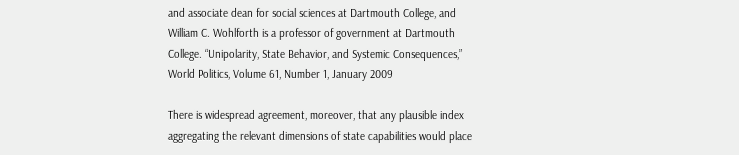and associate dean for social sciences at Dartmouth College, and William C. Wohlforth is a professor of government at Dartmouth College. “Unipolarity, State Behavior, and Systemic Consequences,” World Politics, Volume 61, Number 1, January 2009

There is widespread agreement, moreover, that any plausible index aggregating the relevant dimensions of state capabilities would place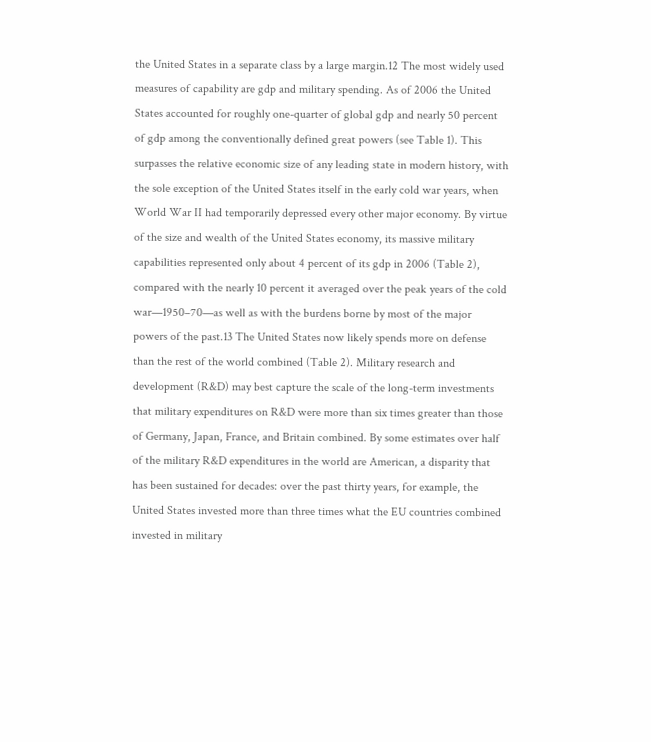the United States in a separate class by a large margin.12 The most widely used measures of capability are gdp and military spending. As of 2006 the United States accounted for roughly one-quarter of global gdp and nearly 50 percent of gdp among the conventionally defined great powers (see Table 1). This surpasses the relative economic size of any leading state in modern history, with the sole exception of the United States itself in the early cold war years, when World War II had temporarily depressed every other major economy. By virtue of the size and wealth of the United States economy, its massive military capabilities represented only about 4 percent of its gdp in 2006 (Table 2), compared with the nearly 10 percent it averaged over the peak years of the cold war—1950–70—as well as with the burdens borne by most of the major powers of the past.13 The United States now likely spends more on defense than the rest of the world combined (Table 2). Military research and development (R&D) may best capture the scale of the long-term investments that military expenditures on R&D were more than six times greater than those of Germany, Japan, France, and Britain combined. By some estimates over half of the military R&D expenditures in the world are American, a disparity that has been sustained for decades: over the past thirty years, for example, the United States invested more than three times what the EU countries combined invested in military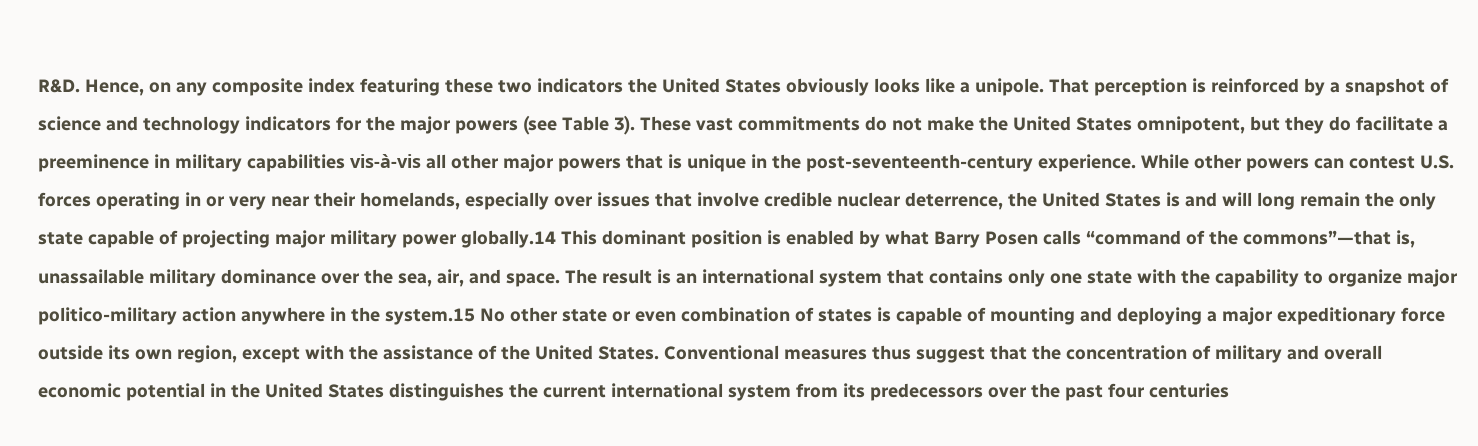R&D. Hence, on any composite index featuring these two indicators the United States obviously looks like a unipole. That perception is reinforced by a snapshot of science and technology indicators for the major powers (see Table 3). These vast commitments do not make the United States omnipotent, but they do facilitate a preeminence in military capabilities vis-à-vis all other major powers that is unique in the post-seventeenth-century experience. While other powers can contest U.S. forces operating in or very near their homelands, especially over issues that involve credible nuclear deterrence, the United States is and will long remain the only state capable of projecting major military power globally.14 This dominant position is enabled by what Barry Posen calls “command of the commons”—that is, unassailable military dominance over the sea, air, and space. The result is an international system that contains only one state with the capability to organize major politico-military action anywhere in the system.15 No other state or even combination of states is capable of mounting and deploying a major expeditionary force outside its own region, except with the assistance of the United States. Conventional measures thus suggest that the concentration of military and overall economic potential in the United States distinguishes the current international system from its predecessors over the past four centuries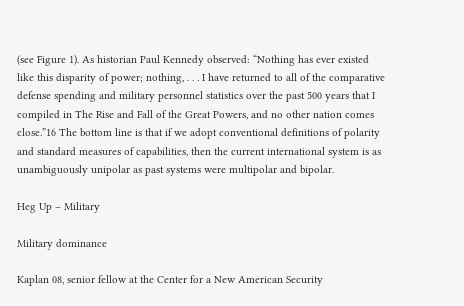(see Figure 1). As historian Paul Kennedy observed: “Nothing has ever existed like this disparity of power; nothing, . . . I have returned to all of the comparative defense spending and military personnel statistics over the past 500 years that I compiled in The Rise and Fall of the Great Powers, and no other nation comes close.”16 The bottom line is that if we adopt conventional definitions of polarity and standard measures of capabilities, then the current international system is as unambiguously unipolar as past systems were multipolar and bipolar.

Heg Up – Military

Military dominance

Kaplan 08, senior fellow at the Center for a New American Security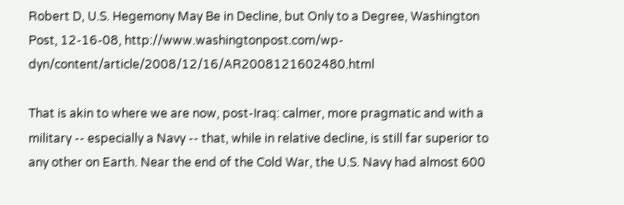Robert D, U.S. Hegemony May Be in Decline, but Only to a Degree, Washington Post, 12-16-08, http://www.washingtonpost.com/wp-dyn/content/article/2008/12/16/AR2008121602480.html

That is akin to where we are now, post-Iraq: calmer, more pragmatic and with a military -- especially a Navy -- that, while in relative decline, is still far superior to any other on Earth. Near the end of the Cold War, the U.S. Navy had almost 600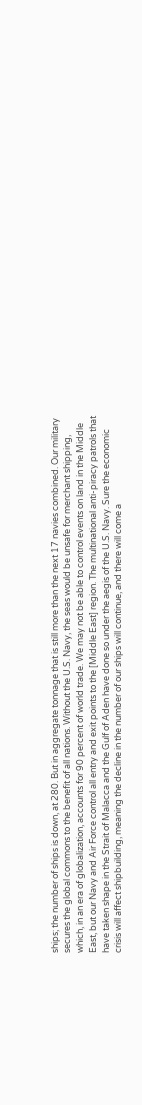ships; the number of ships is down, at 280. But in aggregate tonnage that is still more than the next 17 navies combined. Our military secures the global commons to the benefit of all nations. Without the U.S. Navy, the seas would be unsafe for merchant shipping, which, in an era of globalization, accounts for 90 percent of world trade. We may not be able to control events on land in the Middle East, but our Navy and Air Force control all entry and exit points to the [Middle East] region. The multinational anti-piracy patrols that have taken shape in the Strait of Malacca and the Gulf of Aden have done so under the aegis of the U.S. Navy. Sure the economic crisis will affect shipbuilding, meaning the decline in the number of our ships will continue, and there will come a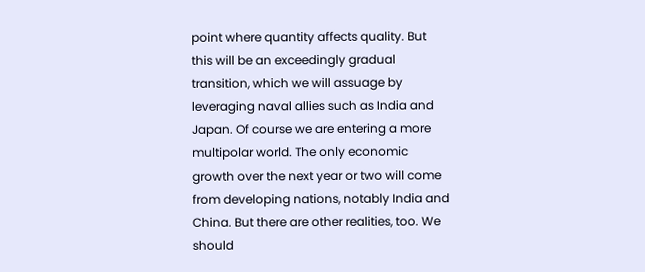point where quantity affects quality. But this will be an exceedingly gradual transition, which we will assuage by leveraging naval allies such as India and Japan. Of course we are entering a more multipolar world. The only economic growth over the next year or two will come from developing nations, notably India and China. But there are other realities, too. We should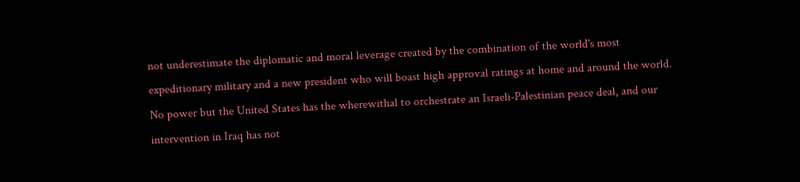not underestimate the diplomatic and moral leverage created by the combination of the world's most expeditionary military and a new president who will boast high approval ratings at home and around the world. No power but the United States has the wherewithal to orchestrate an Israeli-Palestinian peace deal, and our intervention in Iraq has not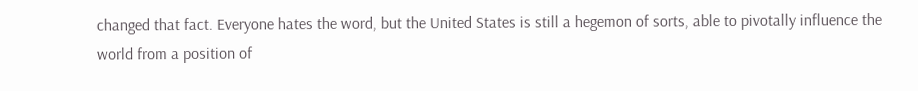changed that fact. Everyone hates the word, but the United States is still a hegemon of sorts, able to pivotally influence the world from a position of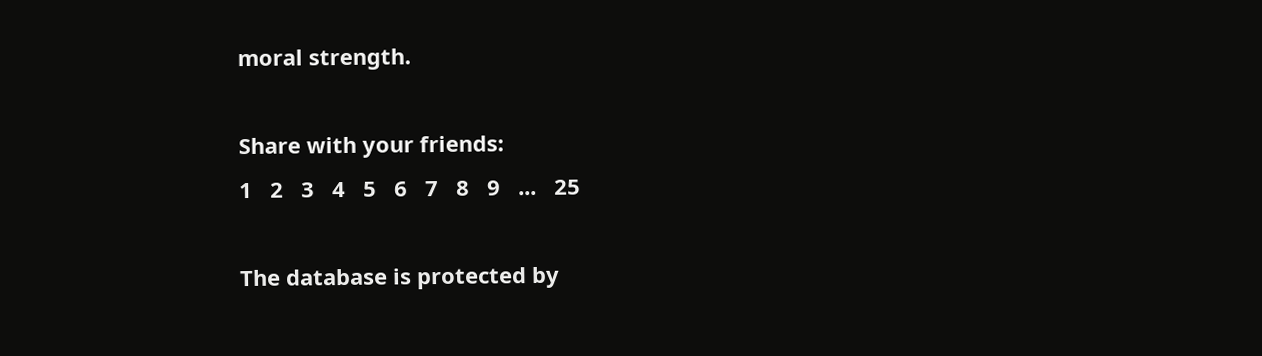moral strength.

Share with your friends:
1   2   3   4   5   6   7   8   9   ...   25

The database is protected by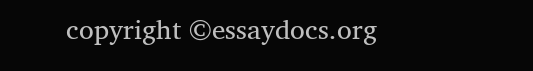copyright ©essaydocs.org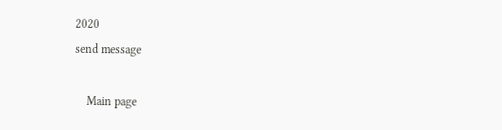2020
send message

    Main page